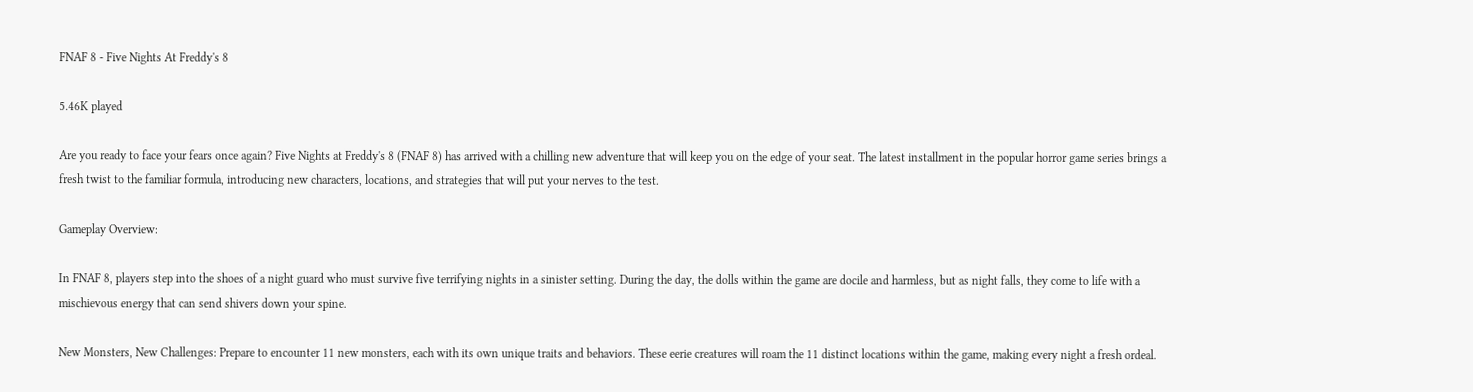FNAF 8 - Five Nights At Freddy's 8

5.46K played

Are you ready to face your fears once again? Five Nights at Freddy's 8 (FNAF 8) has arrived with a chilling new adventure that will keep you on the edge of your seat. The latest installment in the popular horror game series brings a fresh twist to the familiar formula, introducing new characters, locations, and strategies that will put your nerves to the test.

Gameplay Overview:

In FNAF 8, players step into the shoes of a night guard who must survive five terrifying nights in a sinister setting. During the day, the dolls within the game are docile and harmless, but as night falls, they come to life with a mischievous energy that can send shivers down your spine.

New Monsters, New Challenges: Prepare to encounter 11 new monsters, each with its own unique traits and behaviors. These eerie creatures will roam the 11 distinct locations within the game, making every night a fresh ordeal.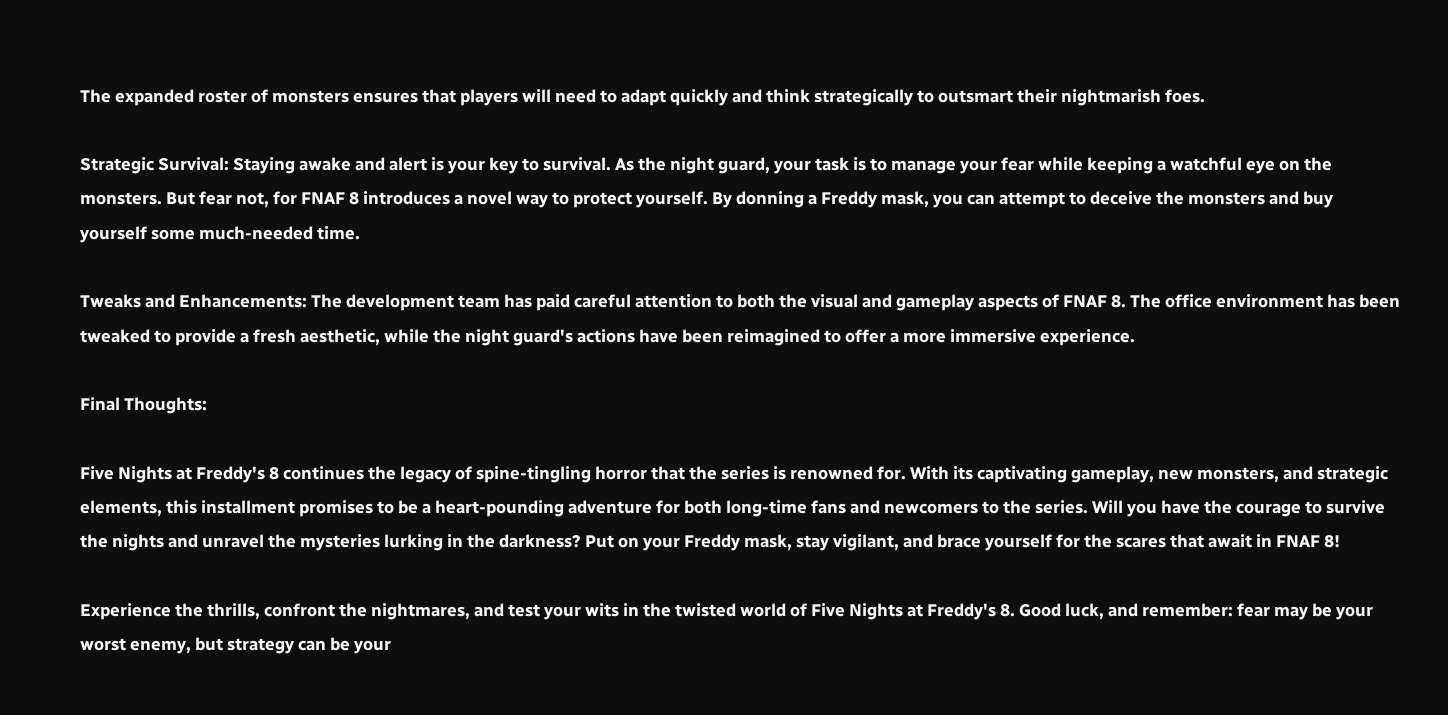The expanded roster of monsters ensures that players will need to adapt quickly and think strategically to outsmart their nightmarish foes.

Strategic Survival: Staying awake and alert is your key to survival. As the night guard, your task is to manage your fear while keeping a watchful eye on the monsters. But fear not, for FNAF 8 introduces a novel way to protect yourself. By donning a Freddy mask, you can attempt to deceive the monsters and buy yourself some much-needed time.

Tweaks and Enhancements: The development team has paid careful attention to both the visual and gameplay aspects of FNAF 8. The office environment has been tweaked to provide a fresh aesthetic, while the night guard's actions have been reimagined to offer a more immersive experience.

Final Thoughts:

Five Nights at Freddy's 8 continues the legacy of spine-tingling horror that the series is renowned for. With its captivating gameplay, new monsters, and strategic elements, this installment promises to be a heart-pounding adventure for both long-time fans and newcomers to the series. Will you have the courage to survive the nights and unravel the mysteries lurking in the darkness? Put on your Freddy mask, stay vigilant, and brace yourself for the scares that await in FNAF 8!

Experience the thrills, confront the nightmares, and test your wits in the twisted world of Five Nights at Freddy's 8. Good luck, and remember: fear may be your worst enemy, but strategy can be your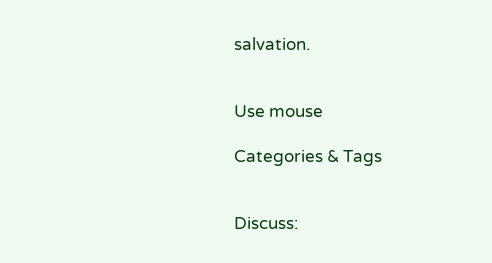salvation.


Use mouse

Categories & Tags


Discuss: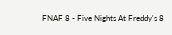FNAF 8 - Five Nights At Freddy's 8